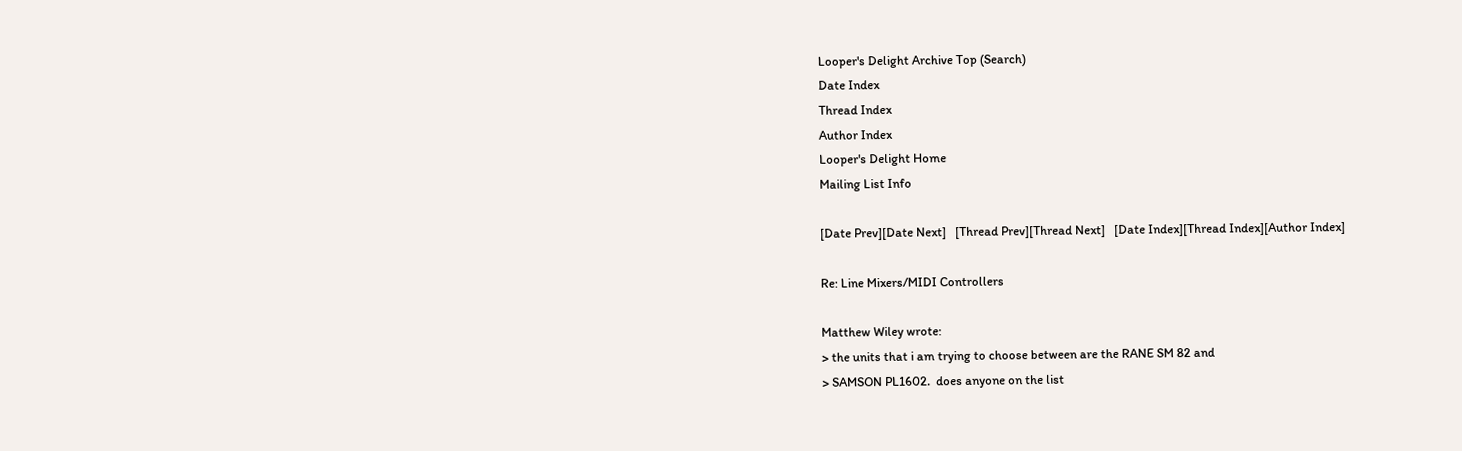Looper's Delight Archive Top (Search)
Date Index
Thread Index
Author Index
Looper's Delight Home
Mailing List Info

[Date Prev][Date Next]   [Thread Prev][Thread Next]   [Date Index][Thread Index][Author Index]

Re: Line Mixers/MIDI Controllers

Matthew Wiley wrote:
> the units that i am trying to choose between are the RANE SM 82 and
> SAMSON PL1602.  does anyone on the list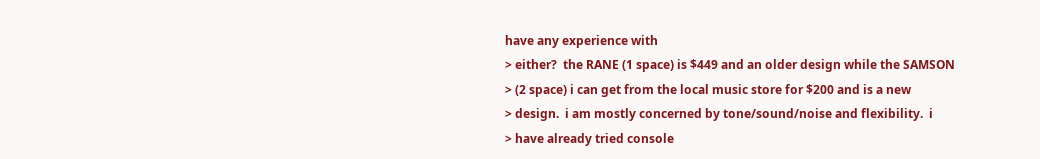have any experience with
> either?  the RANE (1 space) is $449 and an older design while the SAMSON
> (2 space) i can get from the local music store for $200 and is a new
> design.  i am mostly concerned by tone/sound/noise and flexibility.  i
> have already tried console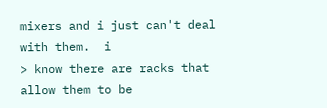mixers and i just can't deal with them.  i
> know there are racks that allow them to be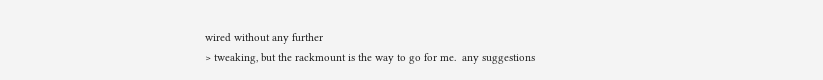wired without any further
> tweaking, but the rackmount is the way to go for me.  any suggestions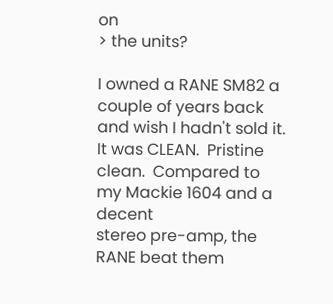on
> the units?

I owned a RANE SM82 a couple of years back and wish I hadn't sold it.
It was CLEAN.  Pristine clean.  Compared to my Mackie 1604 and a decent
stereo pre-amp, the RANE beat them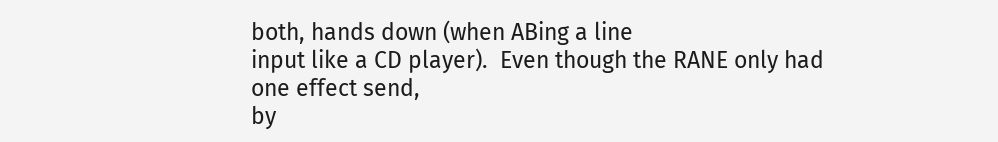both, hands down (when ABing a line
input like a CD player).  Even though the RANE only had one effect send,
by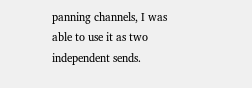panning channels, I was able to use it as two independent sends.